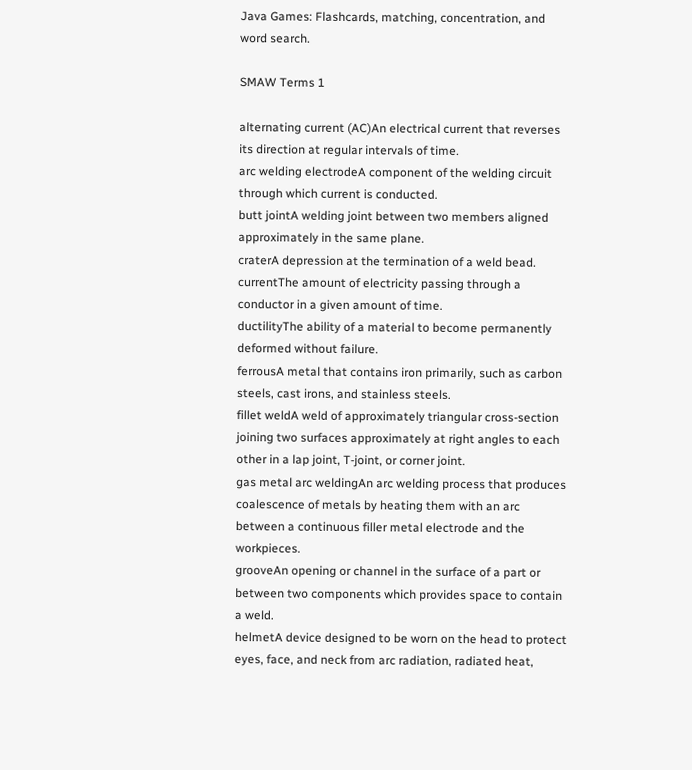Java Games: Flashcards, matching, concentration, and word search.

SMAW Terms 1

alternating current (AC)An electrical current that reverses its direction at regular intervals of time.
arc welding electrodeA component of the welding circuit through which current is conducted.
butt jointA welding joint between two members aligned approximately in the same plane.
craterA depression at the termination of a weld bead.
currentThe amount of electricity passing through a conductor in a given amount of time.
ductilityThe ability of a material to become permanently deformed without failure.
ferrousA metal that contains iron primarily, such as carbon steels, cast irons, and stainless steels.
fillet weldA weld of approximately triangular cross-section joining two surfaces approximately at right angles to each other in a lap joint, T-joint, or corner joint.
gas metal arc weldingAn arc welding process that produces coalescence of metals by heating them with an arc between a continuous filler metal electrode and the workpieces.
grooveAn opening or channel in the surface of a part or between two components which provides space to contain a weld.
helmetA device designed to be worn on the head to protect eyes, face, and neck from arc radiation, radiated heat,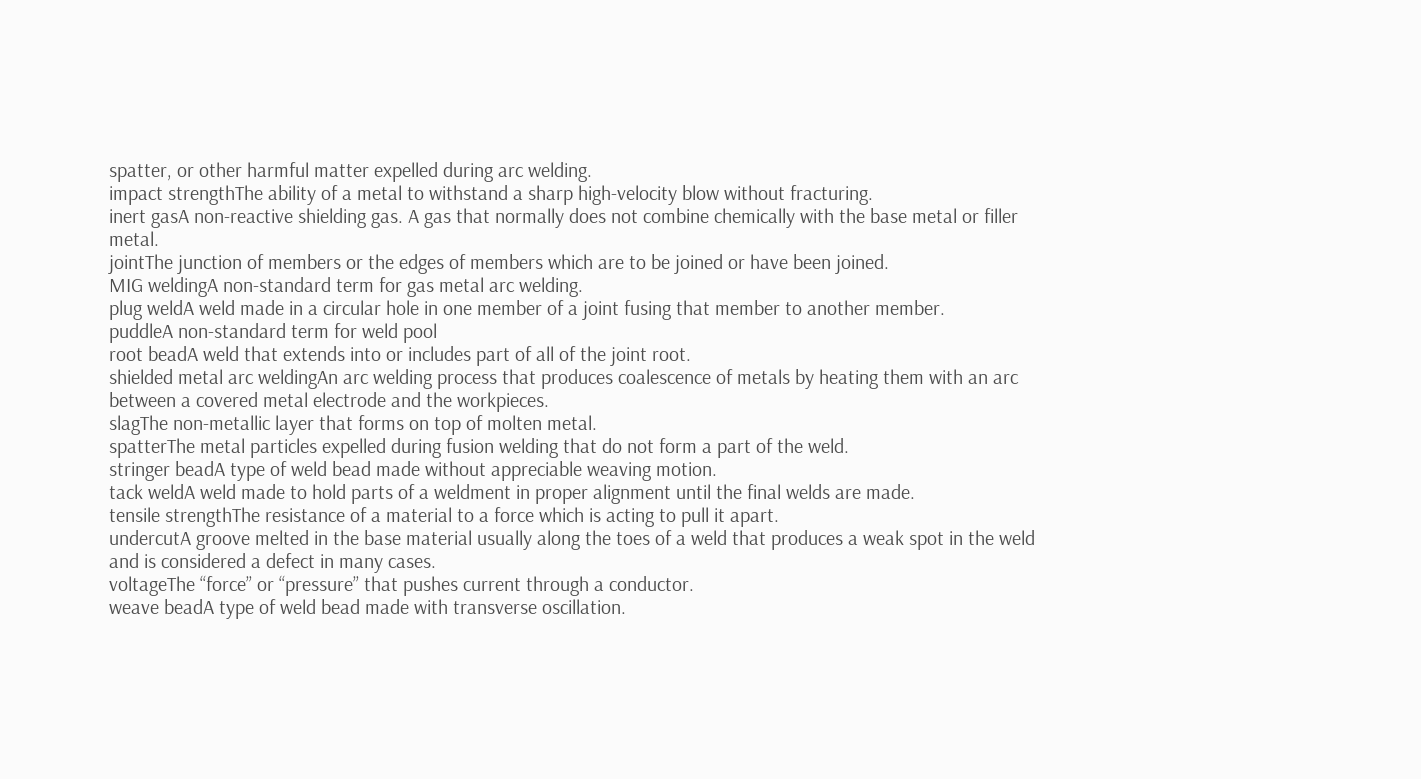spatter, or other harmful matter expelled during arc welding.
impact strengthThe ability of a metal to withstand a sharp high-velocity blow without fracturing.
inert gasA non-reactive shielding gas. A gas that normally does not combine chemically with the base metal or filler metal.
jointThe junction of members or the edges of members which are to be joined or have been joined.
MIG weldingA non-standard term for gas metal arc welding.
plug weldA weld made in a circular hole in one member of a joint fusing that member to another member.
puddleA non-standard term for weld pool
root beadA weld that extends into or includes part of all of the joint root.
shielded metal arc weldingAn arc welding process that produces coalescence of metals by heating them with an arc between a covered metal electrode and the workpieces.
slagThe non-metallic layer that forms on top of molten metal.
spatterThe metal particles expelled during fusion welding that do not form a part of the weld.
stringer beadA type of weld bead made without appreciable weaving motion.
tack weldA weld made to hold parts of a weldment in proper alignment until the final welds are made.
tensile strengthThe resistance of a material to a force which is acting to pull it apart.
undercutA groove melted in the base material usually along the toes of a weld that produces a weak spot in the weld and is considered a defect in many cases.
voltageThe “force” or “pressure” that pushes current through a conductor.
weave beadA type of weld bead made with transverse oscillation.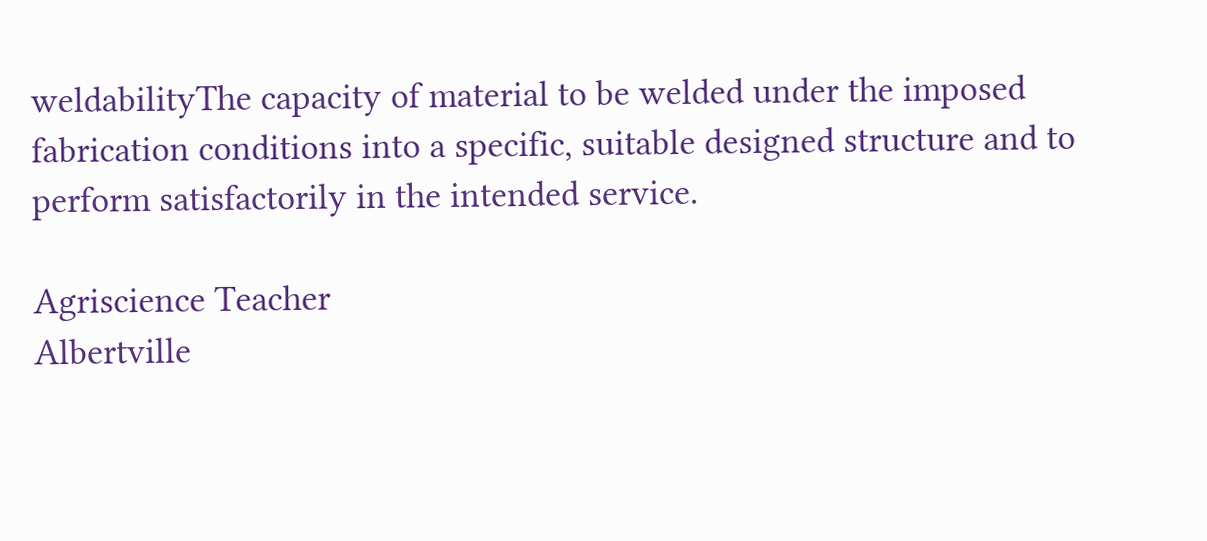weldabilityThe capacity of material to be welded under the imposed fabrication conditions into a specific, suitable designed structure and to perform satisfactorily in the intended service.

Agriscience Teacher
Albertville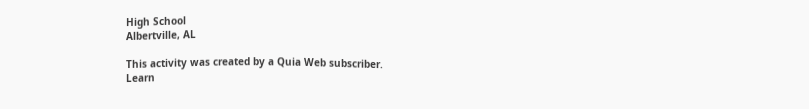High School
Albertville, AL

This activity was created by a Quia Web subscriber.
Learn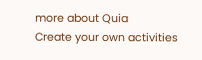more about Quia
Create your own activities